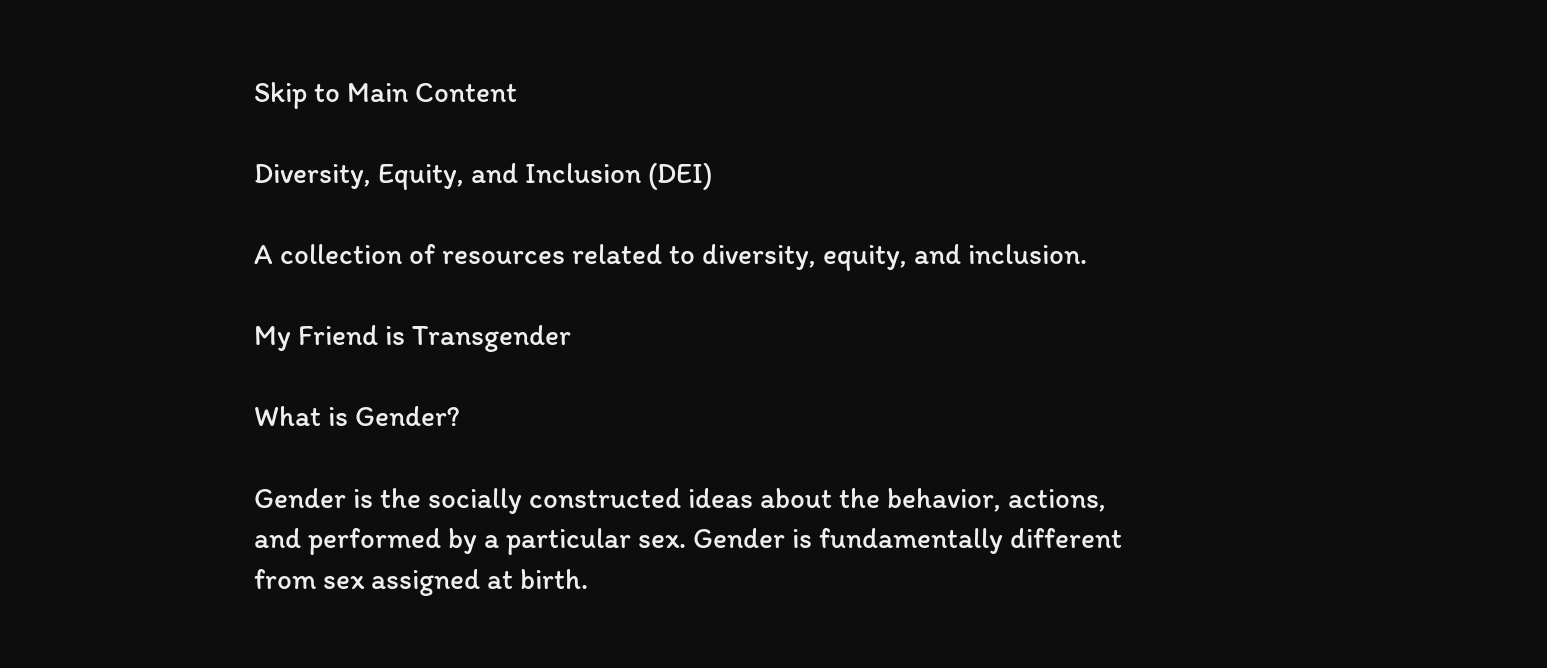Skip to Main Content

Diversity, Equity, and Inclusion (DEI)

A collection of resources related to diversity, equity, and inclusion.

My Friend is Transgender

What is Gender?

Gender is the socially constructed ideas about the behavior, actions, and performed by a particular sex. Gender is fundamentally different from sex assigned at birth.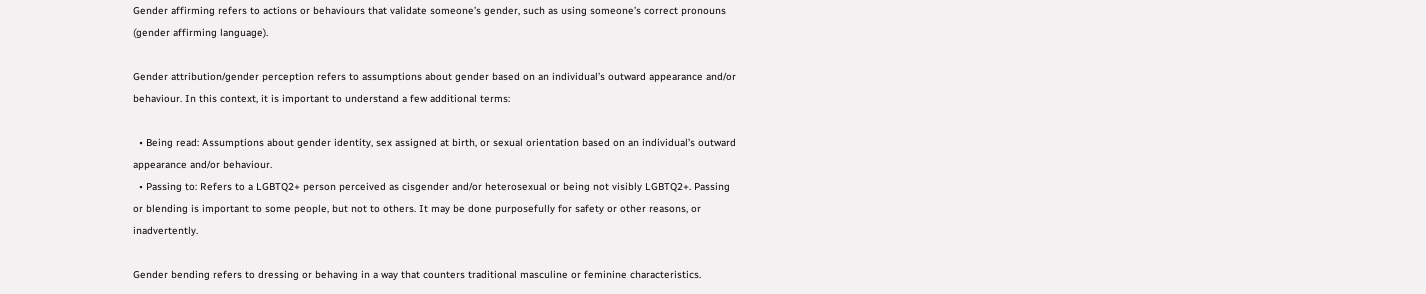Gender affirming refers to actions or behaviours that validate someone’s gender, such as using someone’s correct pronouns (gender affirming language).

Gender attribution/gender perception refers to assumptions about gender based on an individual’s outward appearance and/or behaviour. In this context, it is important to understand a few additional terms:

  • Being read: Assumptions about gender identity, sex assigned at birth, or sexual orientation based on an individual’s outward appearance and/or behaviour.
  • Passing to: Refers to a LGBTQ2+ person perceived as cisgender and/or heterosexual or being not visibly LGBTQ2+. Passing or blending is important to some people, but not to others. It may be done purposefully for safety or other reasons, or inadvertently.

Gender bending refers to dressing or behaving in a way that counters traditional masculine or feminine characteristics.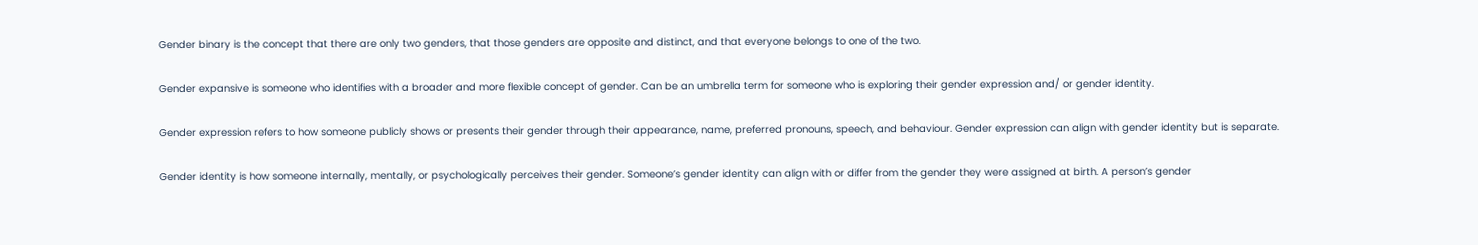Gender binary is the concept that there are only two genders, that those genders are opposite and distinct, and that everyone belongs to one of the two.

Gender expansive is someone who identifies with a broader and more flexible concept of gender. Can be an umbrella term for someone who is exploring their gender expression and/ or gender identity.

Gender expression refers to how someone publicly shows or presents their gender through their appearance, name, preferred pronouns, speech, and behaviour. Gender expression can align with gender identity but is separate.

Gender identity is how someone internally, mentally, or psychologically perceives their gender. Someone’s gender identity can align with or differ from the gender they were assigned at birth. A person’s gender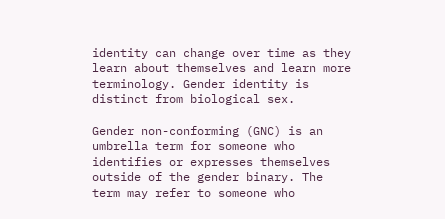identity can change over time as they learn about themselves and learn more terminology. Gender identity is distinct from biological sex.

Gender non-conforming (GNC) is an umbrella term for someone who identifies or expresses themselves outside of the gender binary. The term may refer to someone who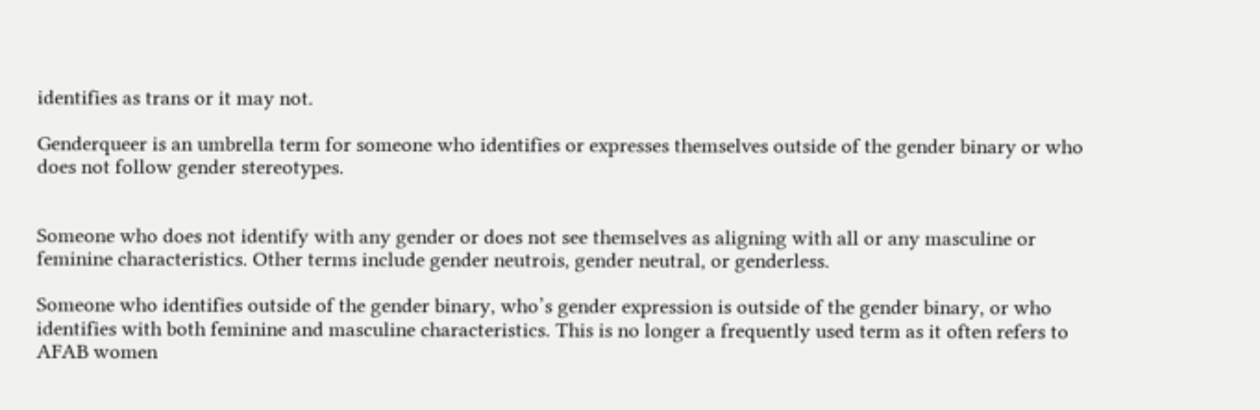identifies as trans or it may not.

Genderqueer is an umbrella term for someone who identifies or expresses themselves outside of the gender binary or who does not follow gender stereotypes.


Someone who does not identify with any gender or does not see themselves as aligning with all or any masculine or feminine characteristics. Other terms include gender neutrois, gender neutral, or genderless.

Someone who identifies outside of the gender binary, who’s gender expression is outside of the gender binary, or who identifies with both feminine and masculine characteristics. This is no longer a frequently used term as it often refers to AFAB women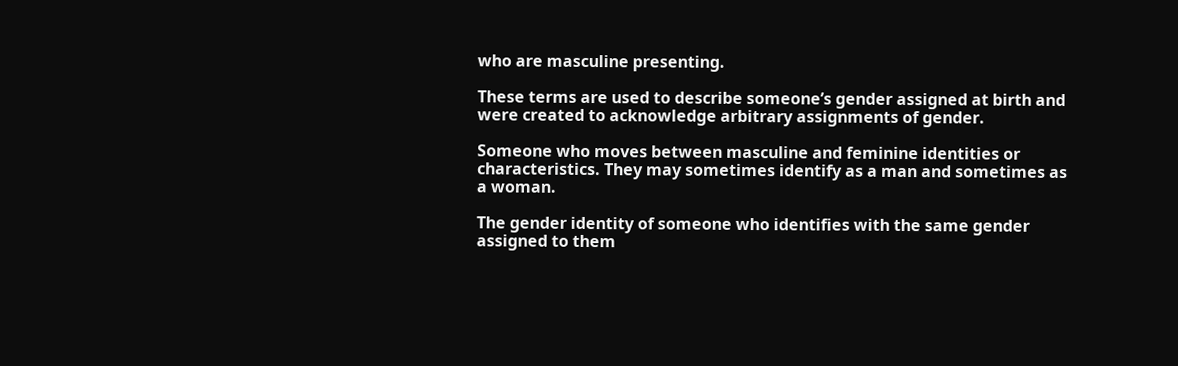who are masculine presenting.

These terms are used to describe someone’s gender assigned at birth and were created to acknowledge arbitrary assignments of gender.

Someone who moves between masculine and feminine identities or characteristics. They may sometimes identify as a man and sometimes as a woman.

The gender identity of someone who identifies with the same gender assigned to them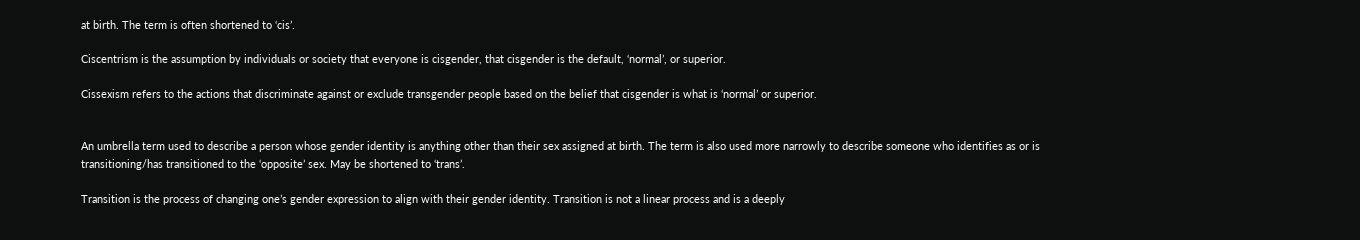at birth. The term is often shortened to ‘cis’.

Ciscentrism is the assumption by individuals or society that everyone is cisgender, that cisgender is the default, ‘normal’, or superior.

Cissexism refers to the actions that discriminate against or exclude transgender people based on the belief that cisgender is what is ‘normal’ or superior.


An umbrella term used to describe a person whose gender identity is anything other than their sex assigned at birth. The term is also used more narrowly to describe someone who identifies as or is transitioning/has transitioned to the ‘opposite’ sex. May be shortened to ‘trans’.

Transition is the process of changing one’s gender expression to align with their gender identity. Transition is not a linear process and is a deeply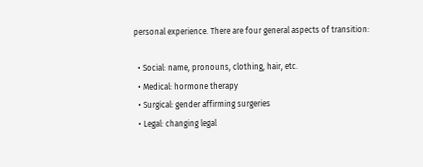personal experience. There are four general aspects of transition:

  • Social: name, pronouns, clothing, hair, etc.
  • Medical: hormone therapy
  • Surgical: gender affirming surgeries
  • Legal: changing legal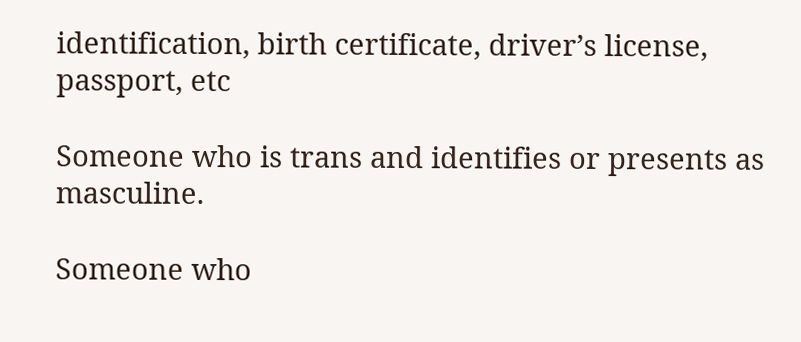identification, birth certificate, driver’s license, passport, etc

Someone who is trans and identifies or presents as masculine.

Someone who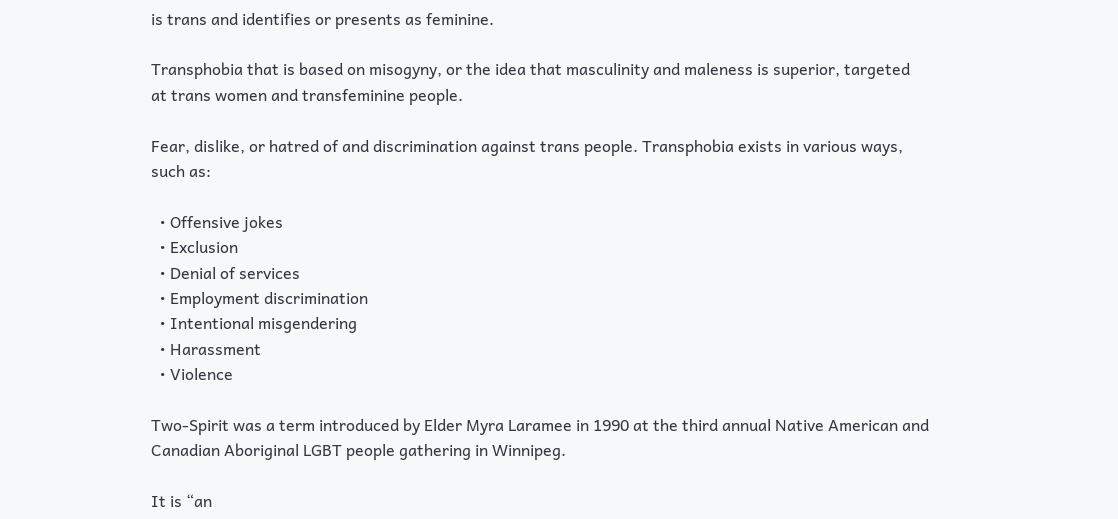is trans and identifies or presents as feminine.

Transphobia that is based on misogyny, or the idea that masculinity and maleness is superior, targeted at trans women and transfeminine people.

Fear, dislike, or hatred of and discrimination against trans people. Transphobia exists in various ways, such as:

  • Offensive jokes
  • Exclusion
  • Denial of services
  • Employment discrimination
  • Intentional misgendering
  • Harassment
  • Violence

Two-Spirit was a term introduced by Elder Myra Laramee in 1990 at the third annual Native American and Canadian Aboriginal LGBT people gathering in Winnipeg.

It is “an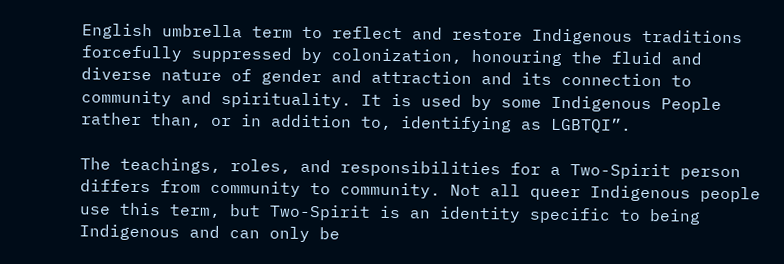English umbrella term to reflect and restore Indigenous traditions forcefully suppressed by colonization, honouring the fluid and diverse nature of gender and attraction and its connection to community and spirituality. It is used by some Indigenous People rather than, or in addition to, identifying as LGBTQI”.

The teachings, roles, and responsibilities for a Two-Spirit person differs from community to community. Not all queer Indigenous people use this term, but Two-Spirit is an identity specific to being Indigenous and can only be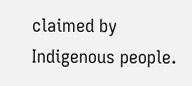claimed by Indigenous people.